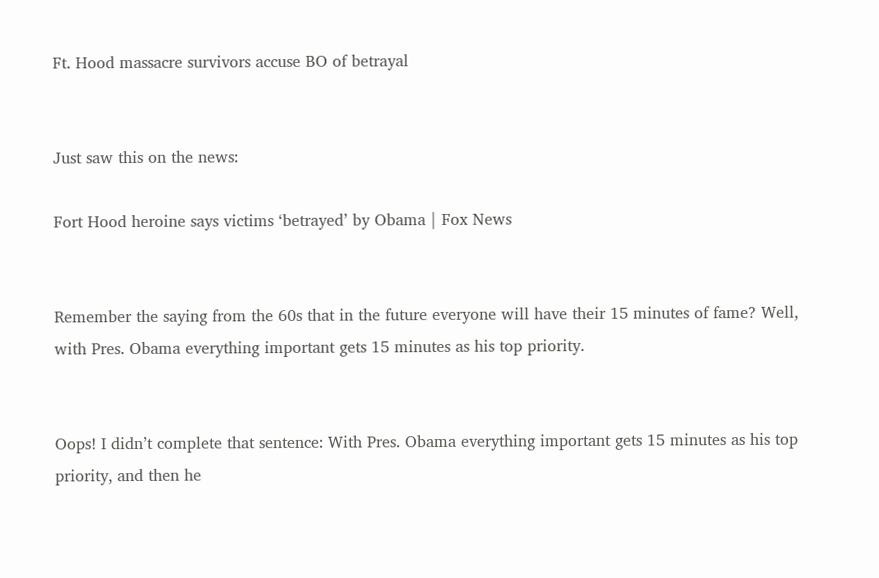Ft. Hood massacre survivors accuse BO of betrayal


Just saw this on the news:

Fort Hood heroine says victims ‘betrayed’ by Obama | Fox News


Remember the saying from the 60s that in the future everyone will have their 15 minutes of fame? Well, with Pres. Obama everything important gets 15 minutes as his top priority.


Oops! I didn’t complete that sentence: With Pres. Obama everything important gets 15 minutes as his top priority, and then he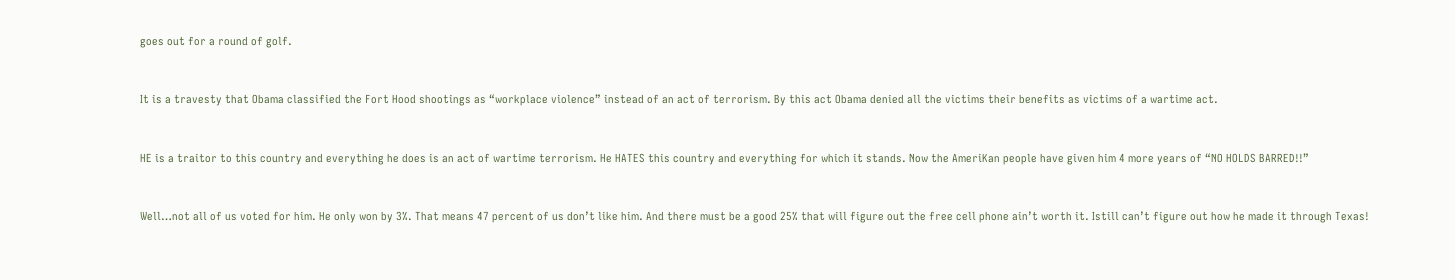goes out for a round of golf.


It is a travesty that Obama classified the Fort Hood shootings as “workplace violence” instead of an act of terrorism. By this act Obama denied all the victims their benefits as victims of a wartime act.


HE is a traitor to this country and everything he does is an act of wartime terrorism. He HATES this country and everything for which it stands. Now the AmeriKan people have given him 4 more years of “NO HOLDS BARRED!!”


Well…not all of us voted for him. He only won by 3%. That means 47 percent of us don’t like him. And there must be a good 25% that will figure out the free cell phone ain’t worth it. Istill can’t figure out how he made it through Texas!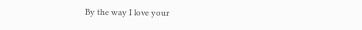By the way I love your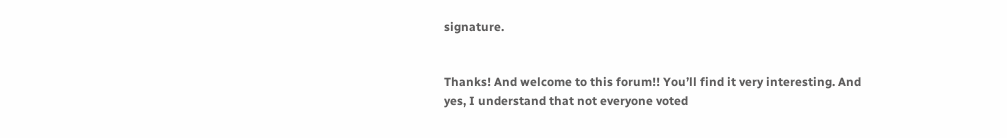signature.


Thanks! And welcome to this forum!! You’ll find it very interesting. And yes, I understand that not everyone voted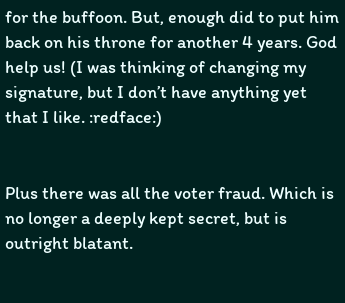for the buffoon. But, enough did to put him back on his throne for another 4 years. God help us! (I was thinking of changing my signature, but I don’t have anything yet that I like. :redface:)


Plus there was all the voter fraud. Which is no longer a deeply kept secret, but is outright blatant.